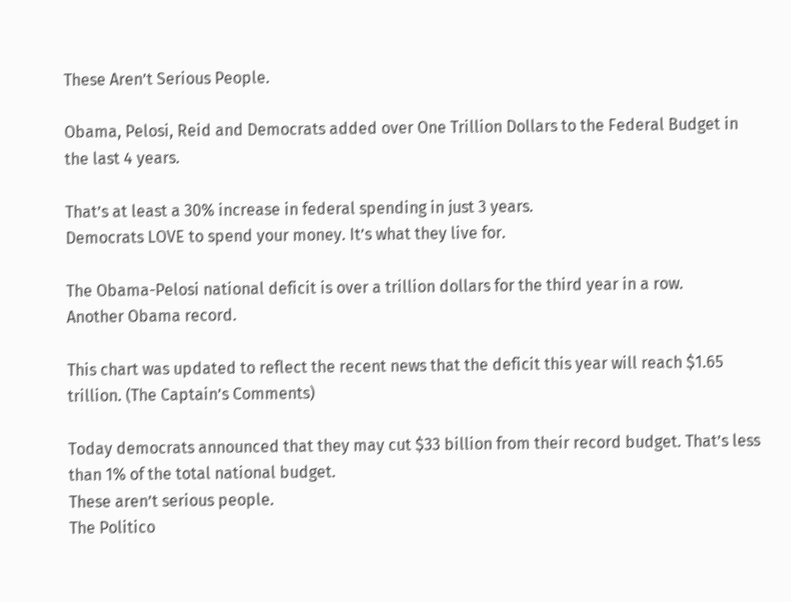These Aren’t Serious People.

Obama, Pelosi, Reid and Democrats added over One Trillion Dollars to the Federal Budget in the last 4 years.

That’s at least a 30% increase in federal spending in just 3 years.
Democrats LOVE to spend your money. It’s what they live for.

The Obama-Pelosi national deficit is over a trillion dollars for the third year in a row.
Another Obama record.

This chart was updated to reflect the recent news that the deficit this year will reach $1.65 trillion. (The Captain’s Comments)

Today democrats announced that they may cut $33 billion from their record budget. That’s less than 1% of the total national budget.
These aren’t serious people.
The Politico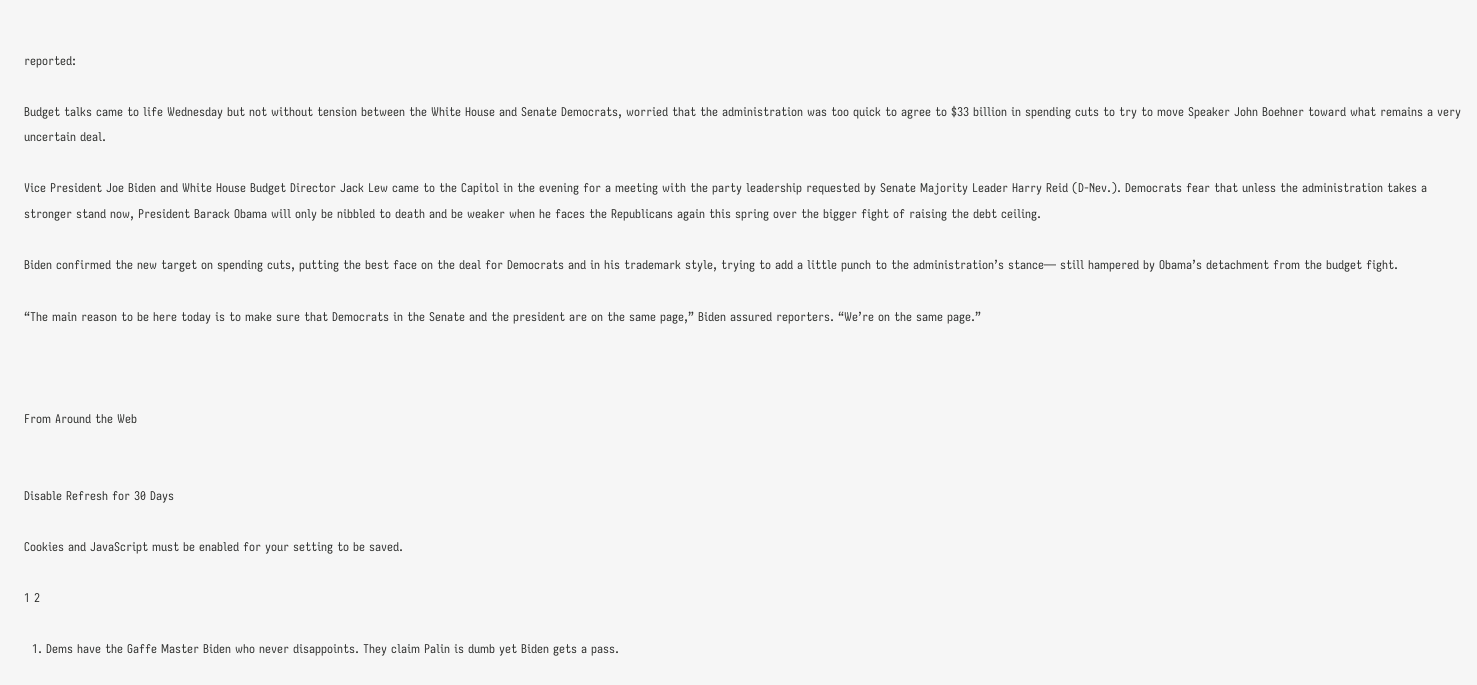reported:

Budget talks came to life Wednesday but not without tension between the White House and Senate Democrats, worried that the administration was too quick to agree to $33 billion in spending cuts to try to move Speaker John Boehner toward what remains a very uncertain deal.

Vice President Joe Biden and White House Budget Director Jack Lew came to the Capitol in the evening for a meeting with the party leadership requested by Senate Majority Leader Harry Reid (D-Nev.). Democrats fear that unless the administration takes a stronger stand now, President Barack Obama will only be nibbled to death and be weaker when he faces the Republicans again this spring over the bigger fight of raising the debt ceiling.

Biden confirmed the new target on spending cuts, putting the best face on the deal for Democrats and in his trademark style, trying to add a little punch to the administration’s stance— still hampered by Obama’s detachment from the budget fight.

“The main reason to be here today is to make sure that Democrats in the Senate and the president are on the same page,” Biden assured reporters. “We’re on the same page.”



From Around the Web


Disable Refresh for 30 Days

Cookies and JavaScript must be enabled for your setting to be saved.

1 2

  1. Dems have the Gaffe Master Biden who never disappoints. They claim Palin is dumb yet Biden gets a pass.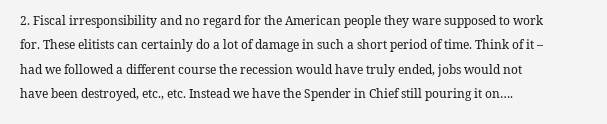2. Fiscal irresponsibility and no regard for the American people they ware supposed to work for. These elitists can certainly do a lot of damage in such a short period of time. Think of it – had we followed a different course the recession would have truly ended, jobs would not have been destroyed, etc., etc. Instead we have the Spender in Chief still pouring it on….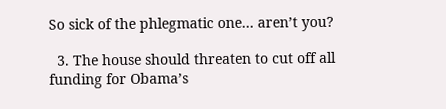So sick of the phlegmatic one… aren’t you?

  3. The house should threaten to cut off all funding for Obama’s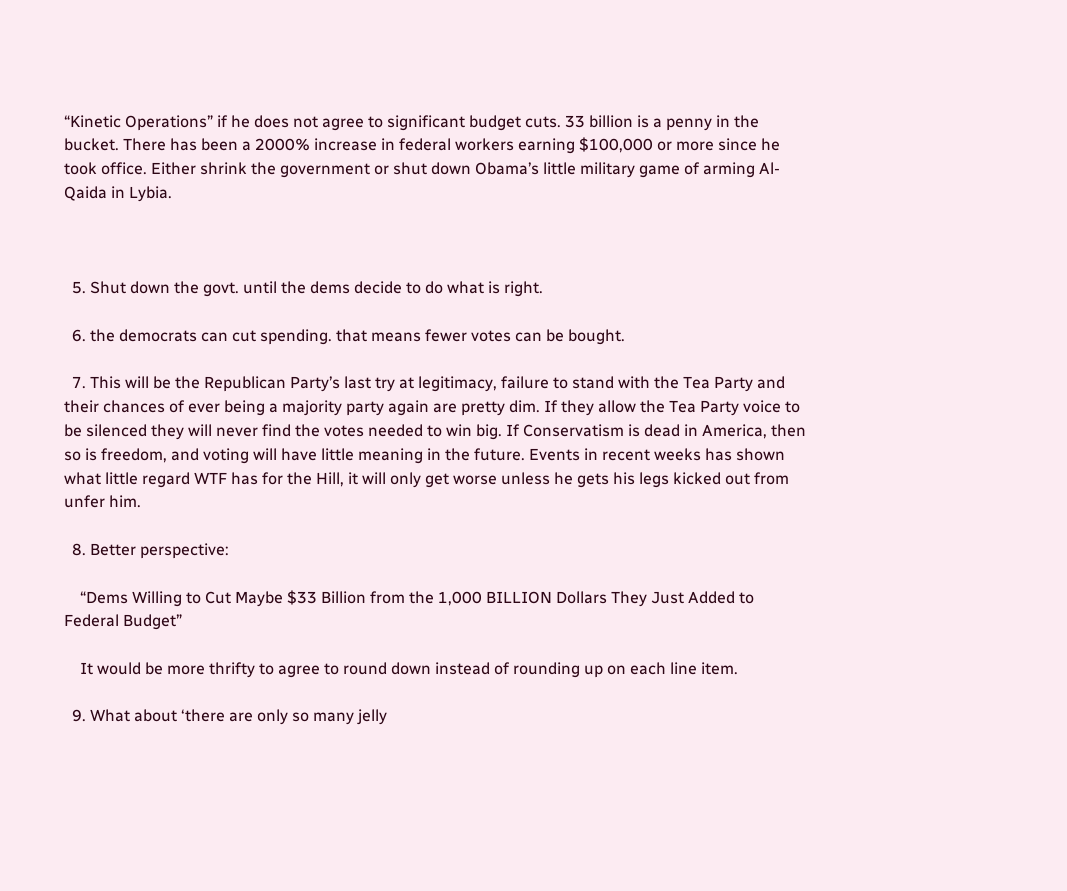“Kinetic Operations” if he does not agree to significant budget cuts. 33 billion is a penny in the bucket. There has been a 2000% increase in federal workers earning $100,000 or more since he took office. Either shrink the government or shut down Obama’s little military game of arming Al-Qaida in Lybia.



  5. Shut down the govt. until the dems decide to do what is right.

  6. the democrats can cut spending. that means fewer votes can be bought.

  7. This will be the Republican Party’s last try at legitimacy, failure to stand with the Tea Party and their chances of ever being a majority party again are pretty dim. If they allow the Tea Party voice to be silenced they will never find the votes needed to win big. If Conservatism is dead in America, then so is freedom, and voting will have little meaning in the future. Events in recent weeks has shown what little regard WTF has for the Hill, it will only get worse unless he gets his legs kicked out from unfer him.

  8. Better perspective:

    “Dems Willing to Cut Maybe $33 Billion from the 1,000 BILLION Dollars They Just Added to Federal Budget”

    It would be more thrifty to agree to round down instead of rounding up on each line item.

  9. What about ‘there are only so many jelly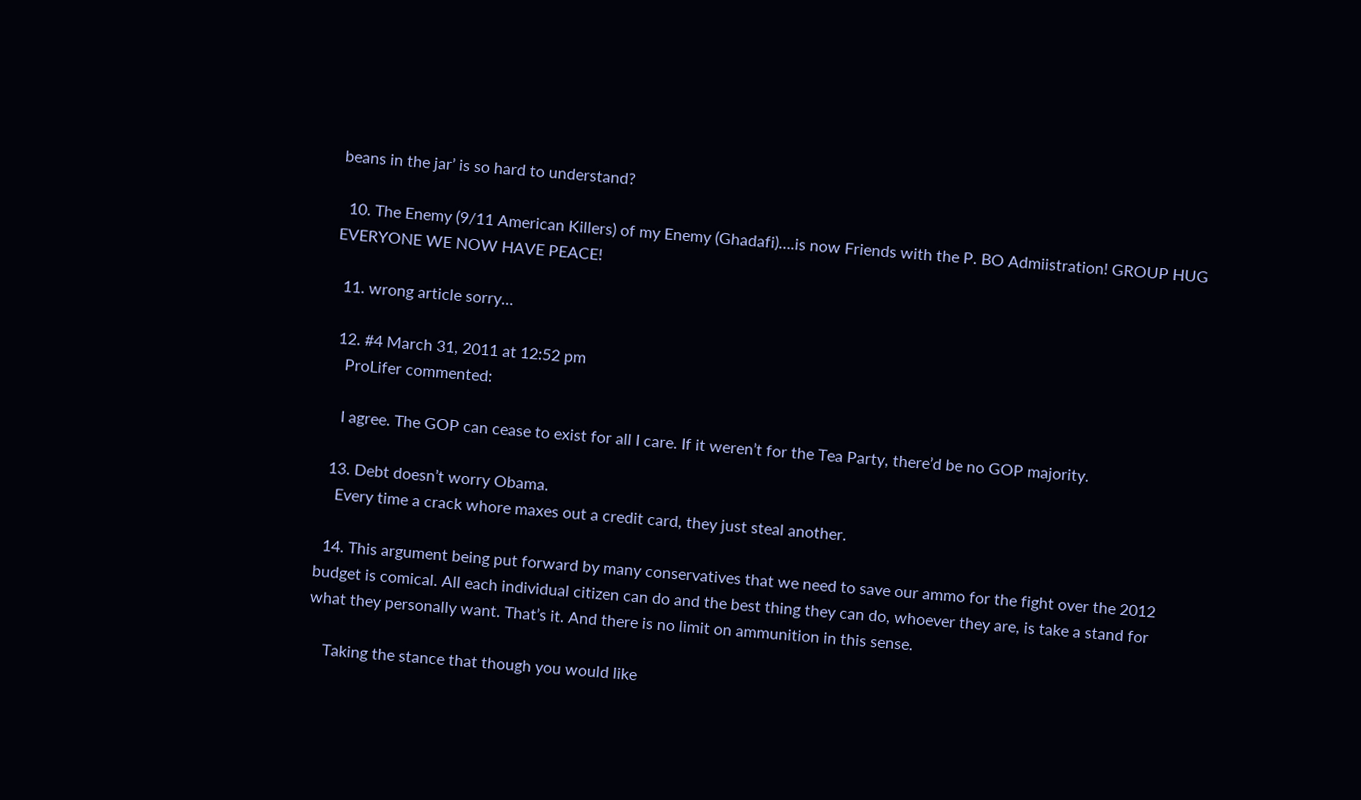beans in the jar’ is so hard to understand?

  10. The Enemy (9/11 American Killers) of my Enemy (Ghadafi)….is now Friends with the P. BO Admiistration! GROUP HUG EVERYONE WE NOW HAVE PEACE!

  11. wrong article sorry…

  12. #4 March 31, 2011 at 12:52 pm
    ProLifer commented:

    I agree. The GOP can cease to exist for all I care. If it weren’t for the Tea Party, there’d be no GOP majority.

  13. Debt doesn’t worry Obama.
    Every time a crack whore maxes out a credit card, they just steal another.

  14. This argument being put forward by many conservatives that we need to save our ammo for the fight over the 2012 budget is comical. All each individual citizen can do and the best thing they can do, whoever they are, is take a stand for what they personally want. That’s it. And there is no limit on ammunition in this sense.

    Taking the stance that though you would like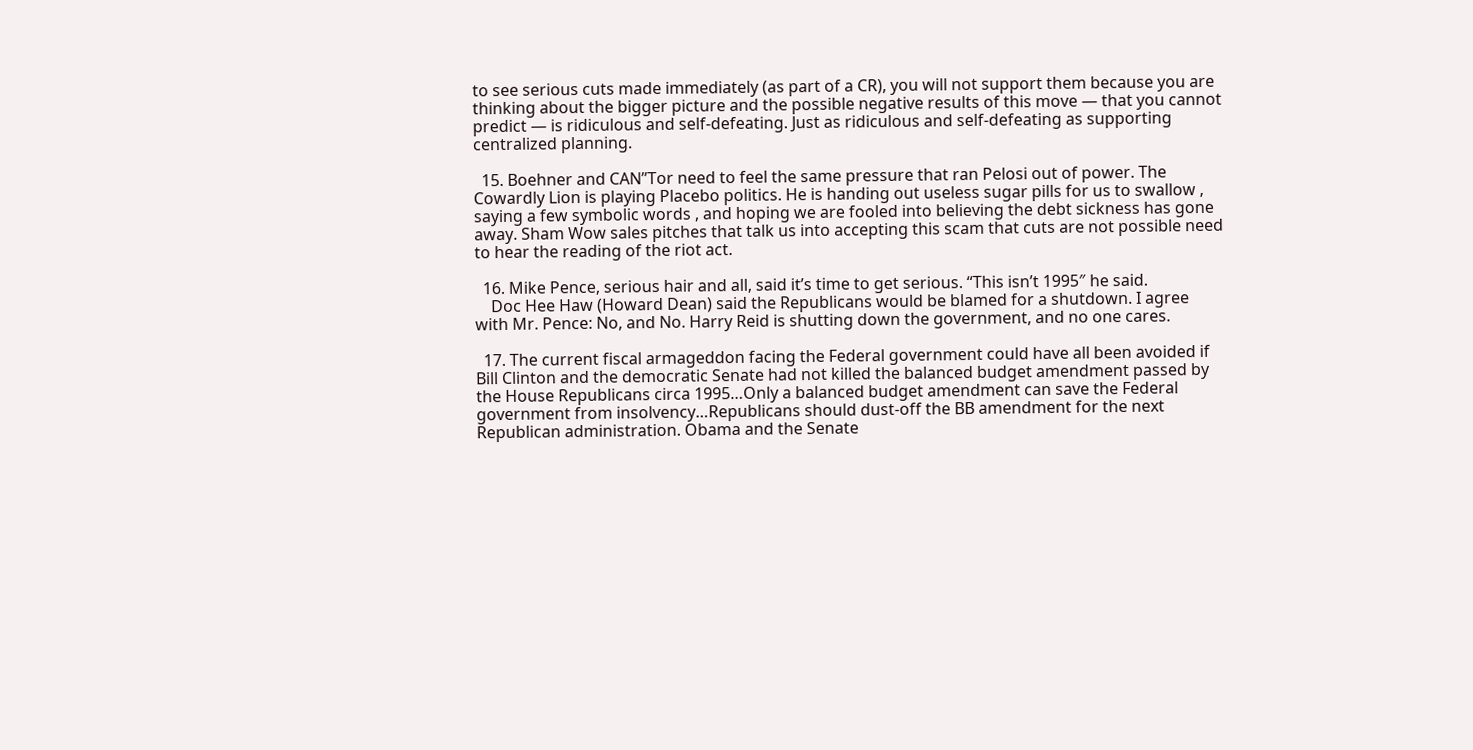to see serious cuts made immediately (as part of a CR), you will not support them because you are thinking about the bigger picture and the possible negative results of this move — that you cannot predict — is ridiculous and self-defeating. Just as ridiculous and self-defeating as supporting centralized planning.

  15. Boehner and CAN”Tor need to feel the same pressure that ran Pelosi out of power. The Cowardly Lion is playing Placebo politics. He is handing out useless sugar pills for us to swallow , saying a few symbolic words , and hoping we are fooled into believing the debt sickness has gone away. Sham Wow sales pitches that talk us into accepting this scam that cuts are not possible need to hear the reading of the riot act.

  16. Mike Pence, serious hair and all, said it’s time to get serious. “This isn’t 1995″ he said.
    Doc Hee Haw (Howard Dean) said the Republicans would be blamed for a shutdown. I agree with Mr. Pence: No, and No. Harry Reid is shutting down the government, and no one cares.

  17. The current fiscal armageddon facing the Federal government could have all been avoided if Bill Clinton and the democratic Senate had not killed the balanced budget amendment passed by the House Republicans circa 1995…Only a balanced budget amendment can save the Federal government from insolvency…Republicans should dust-off the BB amendment for the next Republican administration. Obama and the Senate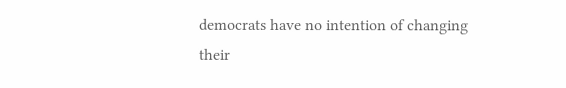democrats have no intention of changing their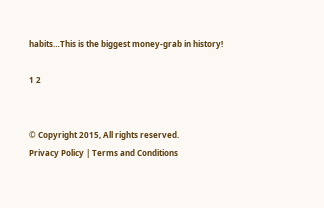habits…This is the biggest money-grab in history!

1 2


© Copyright 2015, All rights reserved.
Privacy Policy | Terms and Conditions